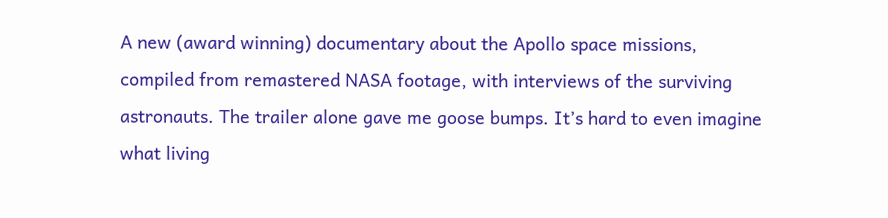A new (award winning) documentary about the Apollo space missions, compiled from remastered NASA footage, with interviews of the surviving astronauts. The trailer alone gave me goose bumps. It’s hard to even imagine what living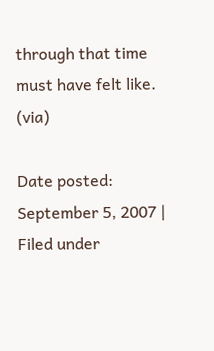through that time must have felt like. (via)

Date posted: September 5, 2007 | Filed under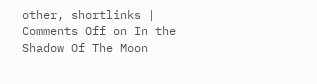other, shortlinks | Comments Off on In the Shadow Of The Moon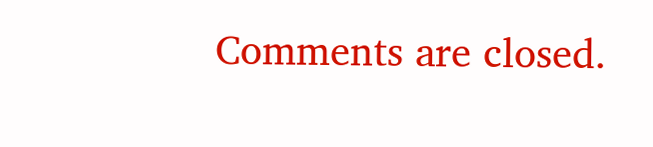Comments are closed.